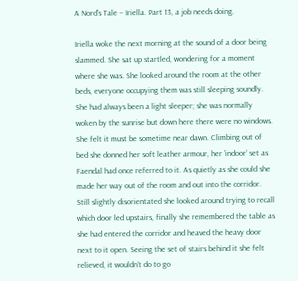A Nord’s Tale – Iriella. Part 13, a job needs doing.

Iriella woke the next morning at the sound of a door being slammed. She sat up startled, wondering for a moment where she was. She looked around the room at the other beds, everyone occupying them was still sleeping soundly. She had always been a light sleeper; she was normally woken by the sunrise but down here there were no windows. She felt it must be sometime near dawn. Climbing out of bed she donned her soft leather armour, her ‘indoor’ set as Faendal had once referred to it. As quietly as she could she made her way out of the room and out into the corridor. Still slightly disorientated she looked around trying to recall which door led upstairs, finally she remembered the table as she had entered the corridor and heaved the heavy door next to it open. Seeing the set of stairs behind it she felt relieved, it wouldn’t do to go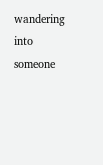wandering into someone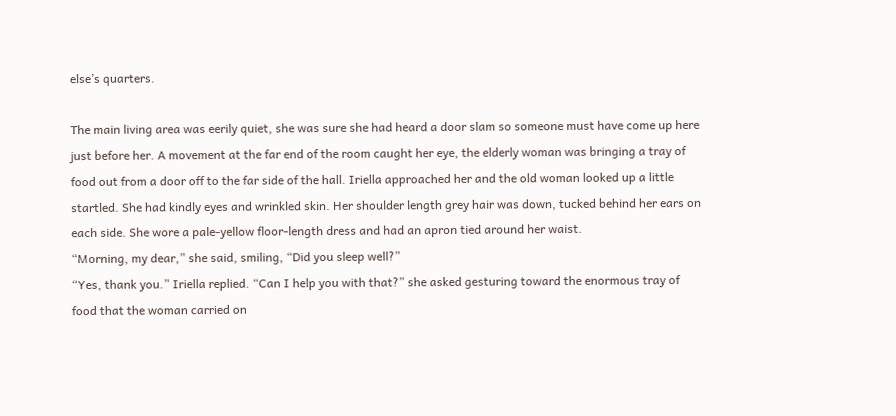else’s quarters.

The main living area was eerily quiet, she was sure she had heard a door slam so someone must have come up here just before her. A movement at the far end of the room caught her eye, the elderly woman was bringing a tray of food out from a door off to the far side of the hall. Iriella approached her and the old woman looked up a little startled. She had kindly eyes and wrinkled skin. Her shoulder length grey hair was down, tucked behind her ears on each side. She wore a pale-yellow floor-length dress and had an apron tied around her waist.
“Morning, my dear,” she said, smiling, “Did you sleep well?”
“Yes, thank you.” Iriella replied. “Can I help you with that?” she asked gesturing toward the enormous tray of food that the woman carried on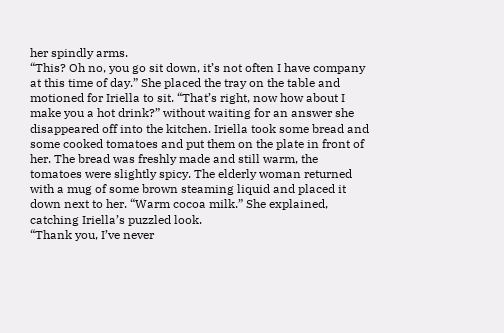her spindly arms.
“This? Oh no, you go sit down, it’s not often I have company at this time of day.” She placed the tray on the table and motioned for Iriella to sit. “That’s right, now how about I make you a hot drink?” without waiting for an answer she disappeared off into the kitchen. Iriella took some bread and some cooked tomatoes and put them on the plate in front of her. The bread was freshly made and still warm, the tomatoes were slightly spicy. The elderly woman returned with a mug of some brown steaming liquid and placed it down next to her. “Warm cocoa milk.” She explained, catching Iriella’s puzzled look.
“Thank you, I’ve never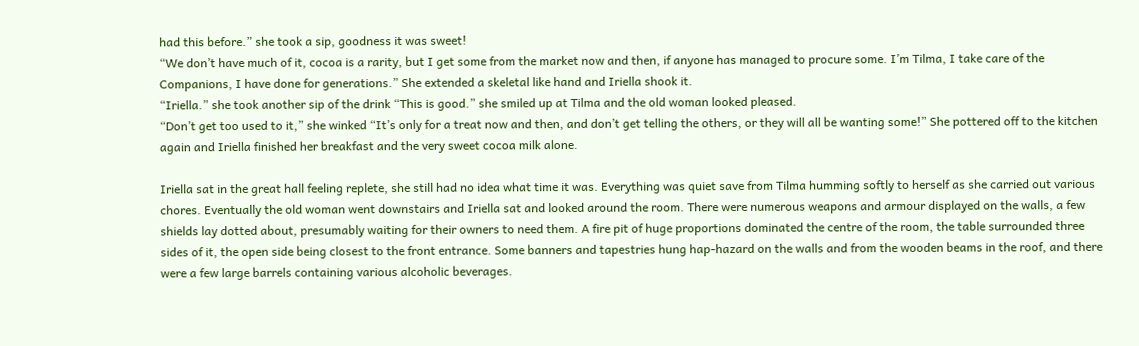had this before.” she took a sip, goodness it was sweet!
“We don’t have much of it, cocoa is a rarity, but I get some from the market now and then, if anyone has managed to procure some. I’m Tilma, I take care of the Companions, I have done for generations.” She extended a skeletal like hand and Iriella shook it.
“Iriella.” she took another sip of the drink “This is good.” she smiled up at Tilma and the old woman looked pleased.
“Don’t get too used to it,” she winked “It’s only for a treat now and then, and don’t get telling the others, or they will all be wanting some!” She pottered off to the kitchen again and Iriella finished her breakfast and the very sweet cocoa milk alone.

Iriella sat in the great hall feeling replete, she still had no idea what time it was. Everything was quiet save from Tilma humming softly to herself as she carried out various chores. Eventually the old woman went downstairs and Iriella sat and looked around the room. There were numerous weapons and armour displayed on the walls, a few shields lay dotted about, presumably waiting for their owners to need them. A fire pit of huge proportions dominated the centre of the room, the table surrounded three sides of it, the open side being closest to the front entrance. Some banners and tapestries hung hap-hazard on the walls and from the wooden beams in the roof, and there were a few large barrels containing various alcoholic beverages.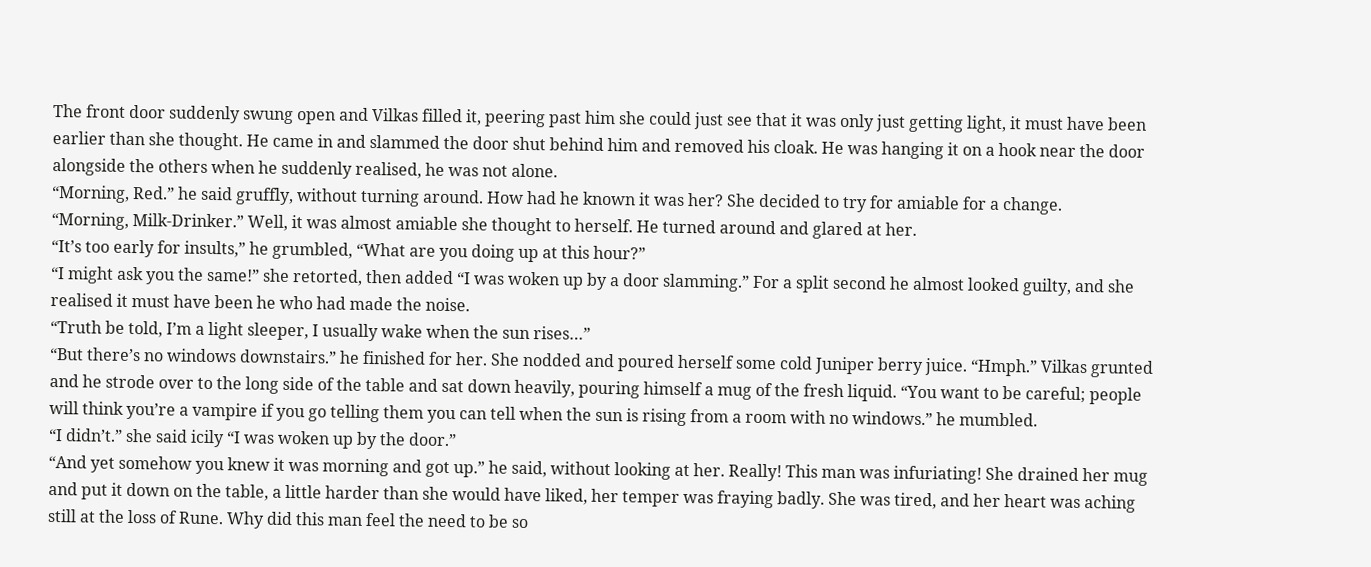The front door suddenly swung open and Vilkas filled it, peering past him she could just see that it was only just getting light, it must have been earlier than she thought. He came in and slammed the door shut behind him and removed his cloak. He was hanging it on a hook near the door alongside the others when he suddenly realised, he was not alone.
“Morning, Red.” he said gruffly, without turning around. How had he known it was her? She decided to try for amiable for a change.
“Morning, Milk-Drinker.” Well, it was almost amiable she thought to herself. He turned around and glared at her.
“It’s too early for insults,” he grumbled, “What are you doing up at this hour?”
“I might ask you the same!” she retorted, then added “I was woken up by a door slamming.” For a split second he almost looked guilty, and she realised it must have been he who had made the noise.
“Truth be told, I’m a light sleeper, I usually wake when the sun rises…”
“But there’s no windows downstairs.” he finished for her. She nodded and poured herself some cold Juniper berry juice. “Hmph.” Vilkas grunted and he strode over to the long side of the table and sat down heavily, pouring himself a mug of the fresh liquid. “You want to be careful; people will think you’re a vampire if you go telling them you can tell when the sun is rising from a room with no windows.” he mumbled.
“I didn’t.” she said icily “I was woken up by the door.”
“And yet somehow you knew it was morning and got up.” he said, without looking at her. Really! This man was infuriating! She drained her mug and put it down on the table, a little harder than she would have liked, her temper was fraying badly. She was tired, and her heart was aching still at the loss of Rune. Why did this man feel the need to be so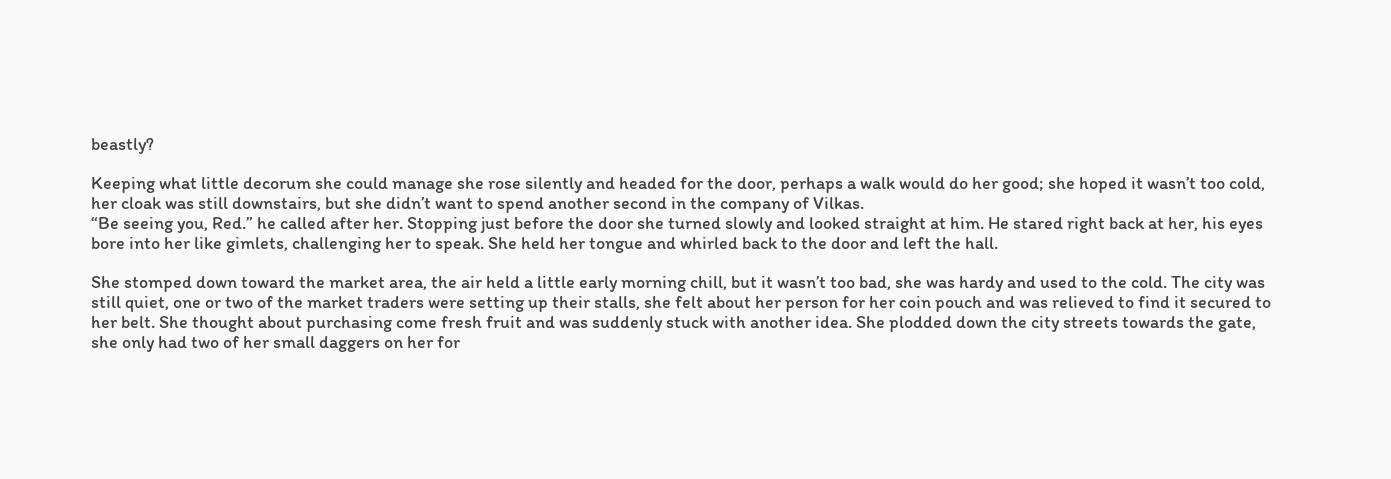beastly?

Keeping what little decorum she could manage she rose silently and headed for the door, perhaps a walk would do her good; she hoped it wasn’t too cold, her cloak was still downstairs, but she didn’t want to spend another second in the company of Vilkas.
“Be seeing you, Red.” he called after her. Stopping just before the door she turned slowly and looked straight at him. He stared right back at her, his eyes bore into her like gimlets, challenging her to speak. She held her tongue and whirled back to the door and left the hall.

She stomped down toward the market area, the air held a little early morning chill, but it wasn’t too bad, she was hardy and used to the cold. The city was still quiet, one or two of the market traders were setting up their stalls, she felt about her person for her coin pouch and was relieved to find it secured to her belt. She thought about purchasing come fresh fruit and was suddenly stuck with another idea. She plodded down the city streets towards the gate, she only had two of her small daggers on her for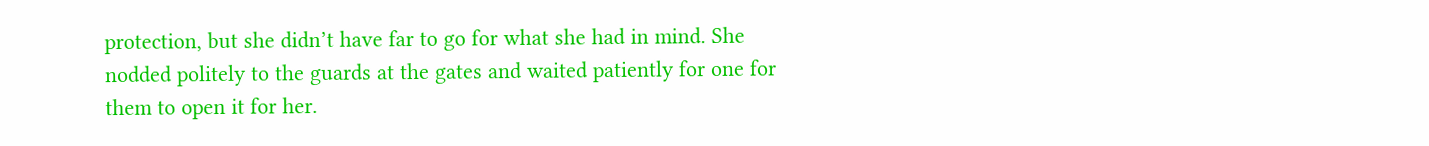protection, but she didn’t have far to go for what she had in mind. She nodded politely to the guards at the gates and waited patiently for one for them to open it for her.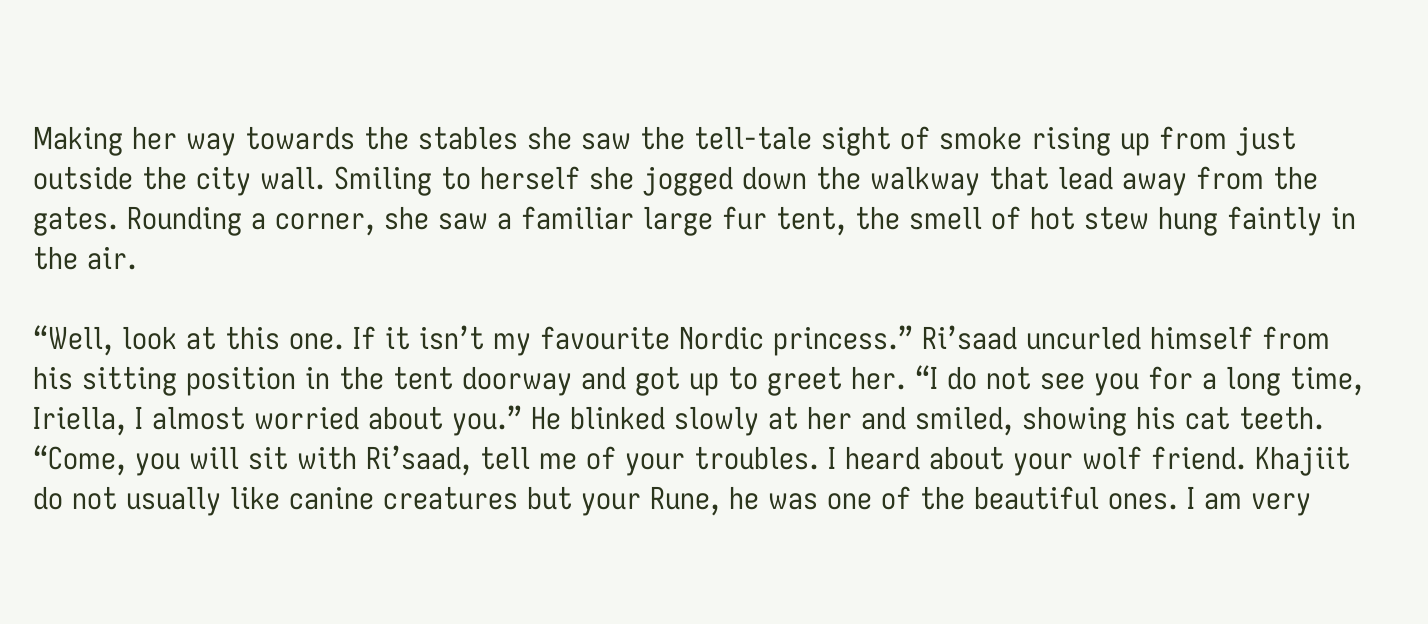Making her way towards the stables she saw the tell-tale sight of smoke rising up from just outside the city wall. Smiling to herself she jogged down the walkway that lead away from the gates. Rounding a corner, she saw a familiar large fur tent, the smell of hot stew hung faintly in the air.

“Well, look at this one. If it isn’t my favourite Nordic princess.” Ri’saad uncurled himself from his sitting position in the tent doorway and got up to greet her. “I do not see you for a long time, Iriella, I almost worried about you.” He blinked slowly at her and smiled, showing his cat teeth. “Come, you will sit with Ri’saad, tell me of your troubles. I heard about your wolf friend. Khajiit do not usually like canine creatures but your Rune, he was one of the beautiful ones. I am very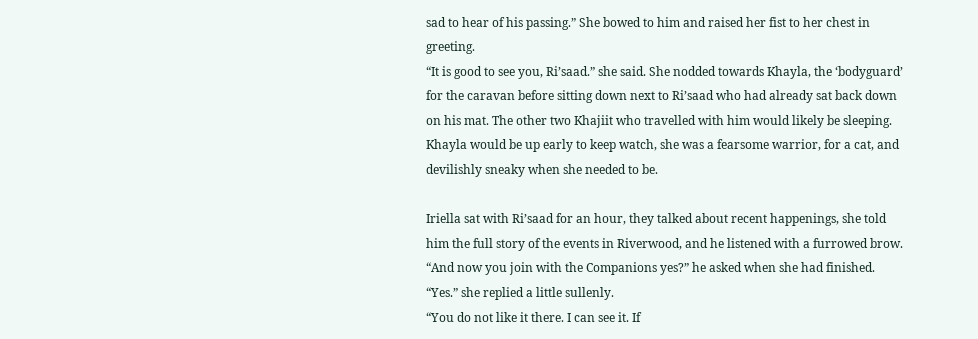sad to hear of his passing.” She bowed to him and raised her fist to her chest in greeting.
“It is good to see you, Ri’saad.” she said. She nodded towards Khayla, the ‘bodyguard’ for the caravan before sitting down next to Ri’saad who had already sat back down on his mat. The other two Khajiit who travelled with him would likely be sleeping. Khayla would be up early to keep watch, she was a fearsome warrior, for a cat, and devilishly sneaky when she needed to be.

Iriella sat with Ri’saad for an hour, they talked about recent happenings, she told him the full story of the events in Riverwood, and he listened with a furrowed brow.
“And now you join with the Companions yes?” he asked when she had finished.
“Yes.” she replied a little sullenly.
“You do not like it there. I can see it. If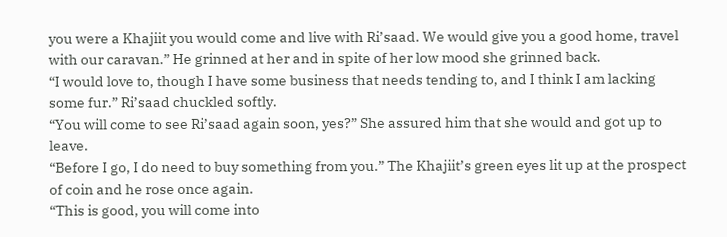you were a Khajiit you would come and live with Ri’saad. We would give you a good home, travel with our caravan.” He grinned at her and in spite of her low mood she grinned back.
“I would love to, though I have some business that needs tending to, and I think I am lacking some fur.” Ri’saad chuckled softly.
“You will come to see Ri’saad again soon, yes?” She assured him that she would and got up to leave.
“Before I go, I do need to buy something from you.” The Khajiit’s green eyes lit up at the prospect of coin and he rose once again.
“This is good, you will come into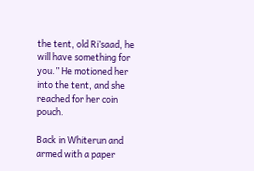the tent, old Ri’saad, he will have something for you.” He motioned her into the tent, and she reached for her coin pouch.

Back in Whiterun and armed with a paper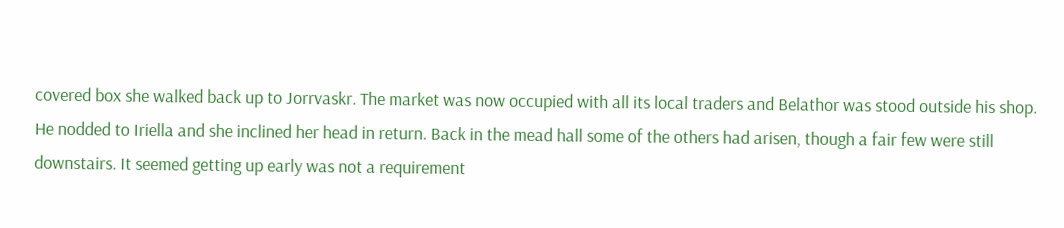covered box she walked back up to Jorrvaskr. The market was now occupied with all its local traders and Belathor was stood outside his shop. He nodded to Iriella and she inclined her head in return. Back in the mead hall some of the others had arisen, though a fair few were still downstairs. It seemed getting up early was not a requirement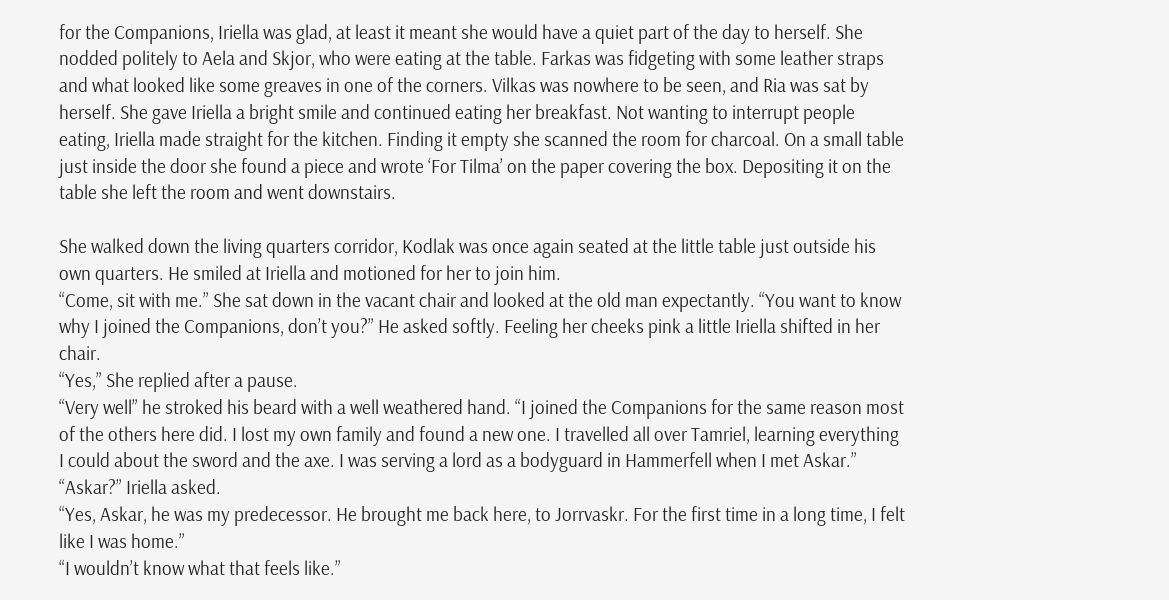for the Companions, Iriella was glad, at least it meant she would have a quiet part of the day to herself. She nodded politely to Aela and Skjor, who were eating at the table. Farkas was fidgeting with some leather straps and what looked like some greaves in one of the corners. Vilkas was nowhere to be seen, and Ria was sat by herself. She gave Iriella a bright smile and continued eating her breakfast. Not wanting to interrupt people eating, Iriella made straight for the kitchen. Finding it empty she scanned the room for charcoal. On a small table just inside the door she found a piece and wrote ‘For Tilma’ on the paper covering the box. Depositing it on the table she left the room and went downstairs.

She walked down the living quarters corridor, Kodlak was once again seated at the little table just outside his own quarters. He smiled at Iriella and motioned for her to join him.
“Come, sit with me.” She sat down in the vacant chair and looked at the old man expectantly. “You want to know why I joined the Companions, don’t you?” He asked softly. Feeling her cheeks pink a little Iriella shifted in her chair.
“Yes,” She replied after a pause.
“Very well” he stroked his beard with a well weathered hand. “I joined the Companions for the same reason most of the others here did. I lost my own family and found a new one. I travelled all over Tamriel, learning everything I could about the sword and the axe. I was serving a lord as a bodyguard in Hammerfell when I met Askar.”
“Askar?” Iriella asked.
“Yes, Askar, he was my predecessor. He brought me back here, to Jorrvaskr. For the first time in a long time, I felt like I was home.”
“I wouldn’t know what that feels like.”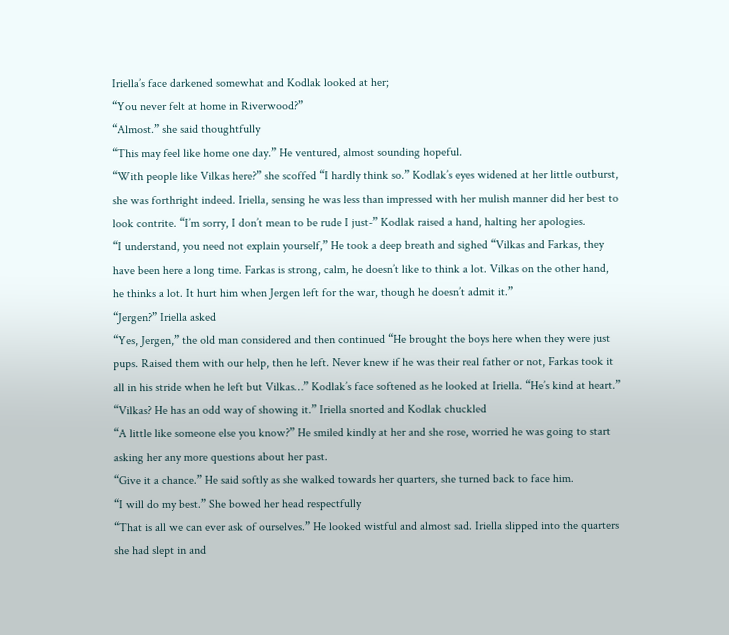Iriella’s face darkened somewhat and Kodlak looked at her;
“You never felt at home in Riverwood?”
“Almost.” she said thoughtfully
“This may feel like home one day.” He ventured, almost sounding hopeful.
“With people like Vilkas here?” she scoffed “I hardly think so.” Kodlak’s eyes widened at her little outburst, she was forthright indeed. Iriella, sensing he was less than impressed with her mulish manner did her best to look contrite. “I’m sorry, I don’t mean to be rude I just-” Kodlak raised a hand, halting her apologies.
“I understand, you need not explain yourself,” He took a deep breath and sighed “Vilkas and Farkas, they have been here a long time. Farkas is strong, calm, he doesn’t like to think a lot. Vilkas on the other hand, he thinks a lot. It hurt him when Jergen left for the war, though he doesn’t admit it.”
“Jergen?” Iriella asked
“Yes, Jergen,” the old man considered and then continued “He brought the boys here when they were just pups. Raised them with our help, then he left. Never knew if he was their real father or not, Farkas took it all in his stride when he left but Vilkas…” Kodlak’s face softened as he looked at Iriella. “He’s kind at heart.”
“Vilkas? He has an odd way of showing it.” Iriella snorted and Kodlak chuckled
“A little like someone else you know?” He smiled kindly at her and she rose, worried he was going to start asking her any more questions about her past.
“Give it a chance.” He said softly as she walked towards her quarters, she turned back to face him.
“I will do my best.” She bowed her head respectfully
“That is all we can ever ask of ourselves.” He looked wistful and almost sad. Iriella slipped into the quarters she had slept in and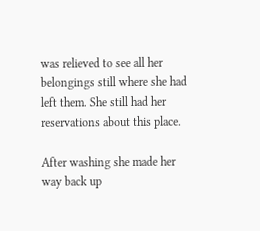was relieved to see all her belongings still where she had left them. She still had her reservations about this place.

After washing she made her way back up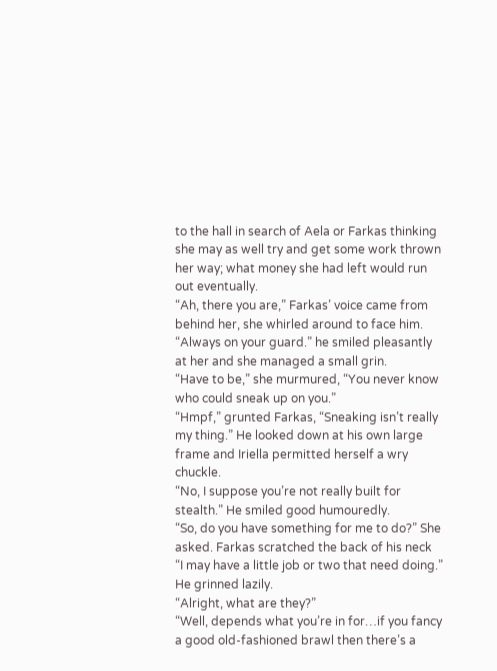to the hall in search of Aela or Farkas thinking she may as well try and get some work thrown her way; what money she had left would run out eventually.
“Ah, there you are,” Farkas’ voice came from behind her, she whirled around to face him. “Always on your guard.” he smiled pleasantly at her and she managed a small grin.
“Have to be,” she murmured, “You never know who could sneak up on you.”
“Hmpf,” grunted Farkas, “Sneaking isn’t really my thing.” He looked down at his own large frame and Iriella permitted herself a wry chuckle.
“No, I suppose you’re not really built for stealth.” He smiled good humouredly.
“So, do you have something for me to do?” She asked. Farkas scratched the back of his neck
“I may have a little job or two that need doing.” He grinned lazily.
“Alright, what are they?”
“Well, depends what you’re in for…if you fancy a good old-fashioned brawl then there’s a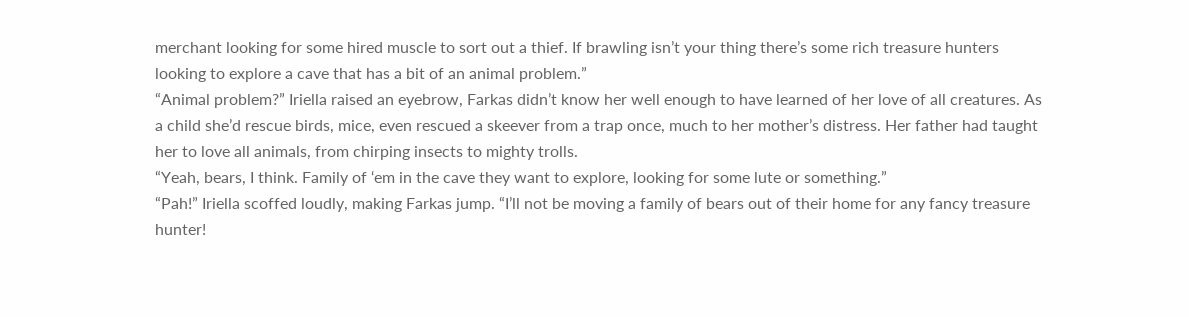merchant looking for some hired muscle to sort out a thief. If brawling isn’t your thing there’s some rich treasure hunters looking to explore a cave that has a bit of an animal problem.”
“Animal problem?” Iriella raised an eyebrow, Farkas didn’t know her well enough to have learned of her love of all creatures. As a child she’d rescue birds, mice, even rescued a skeever from a trap once, much to her mother’s distress. Her father had taught her to love all animals, from chirping insects to mighty trolls.
“Yeah, bears, I think. Family of ‘em in the cave they want to explore, looking for some lute or something.”
“Pah!” Iriella scoffed loudly, making Farkas jump. “I’ll not be moving a family of bears out of their home for any fancy treasure hunter!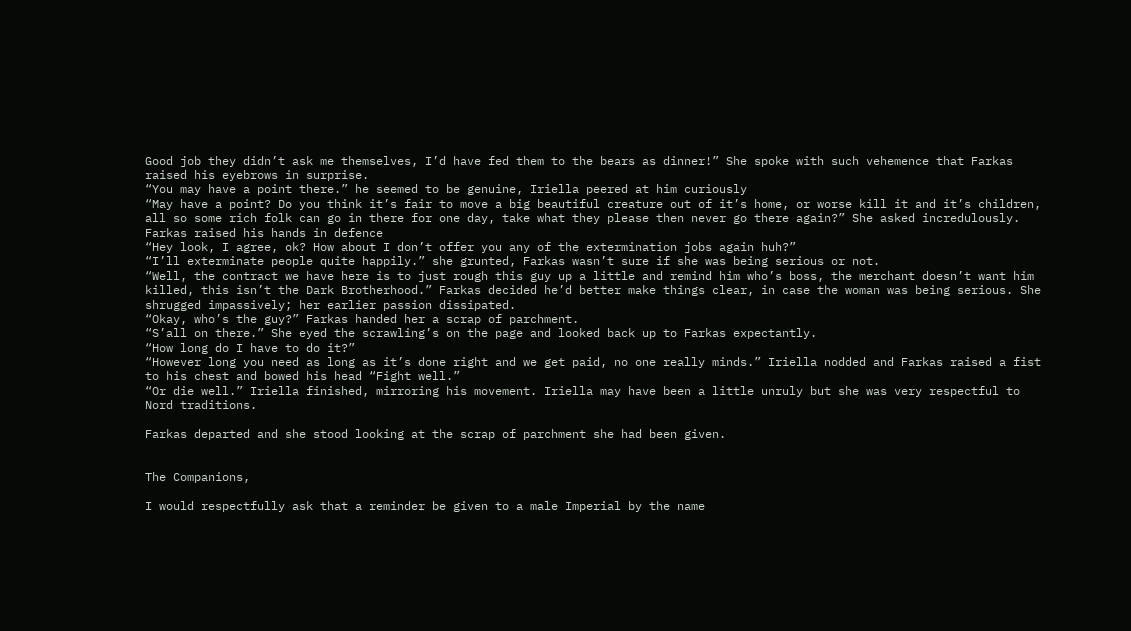Good job they didn’t ask me themselves, I’d have fed them to the bears as dinner!” She spoke with such vehemence that Farkas raised his eyebrows in surprise.
“You may have a point there.” he seemed to be genuine, Iriella peered at him curiously
“May have a point? Do you think it’s fair to move a big beautiful creature out of it’s home, or worse kill it and it’s children, all so some rich folk can go in there for one day, take what they please then never go there again?” She asked incredulously. Farkas raised his hands in defence
“Hey look, I agree, ok? How about I don’t offer you any of the extermination jobs again huh?”
“I’ll exterminate people quite happily.” she grunted, Farkas wasn’t sure if she was being serious or not.
“Well, the contract we have here is to just rough this guy up a little and remind him who’s boss, the merchant doesn’t want him killed, this isn’t the Dark Brotherhood.” Farkas decided he’d better make things clear, in case the woman was being serious. She shrugged impassively; her earlier passion dissipated.
“Okay, who’s the guy?” Farkas handed her a scrap of parchment.
“S’all on there.” She eyed the scrawling’s on the page and looked back up to Farkas expectantly.
“How long do I have to do it?”
“However long you need as long as it’s done right and we get paid, no one really minds.” Iriella nodded and Farkas raised a fist to his chest and bowed his head “Fight well.”
“Or die well.” Iriella finished, mirroring his movement. Iriella may have been a little unruly but she was very respectful to Nord traditions.

Farkas departed and she stood looking at the scrap of parchment she had been given.


The Companions,

I would respectfully ask that a reminder be given to a male Imperial by the name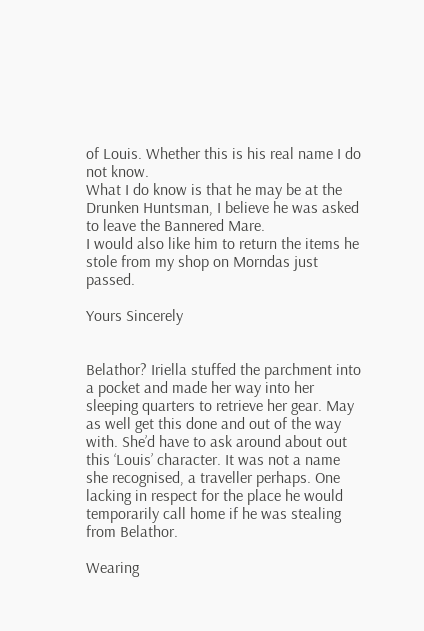of Louis. Whether this is his real name I do not know.
What I do know is that he may be at the Drunken Huntsman, I believe he was asked to leave the Bannered Mare.
I would also like him to return the items he stole from my shop on Morndas just passed.

Yours Sincerely


Belathor? Iriella stuffed the parchment into a pocket and made her way into her sleeping quarters to retrieve her gear. May as well get this done and out of the way with. She’d have to ask around about out this ‘Louis’ character. It was not a name she recognised, a traveller perhaps. One lacking in respect for the place he would temporarily call home if he was stealing from Belathor.

Wearing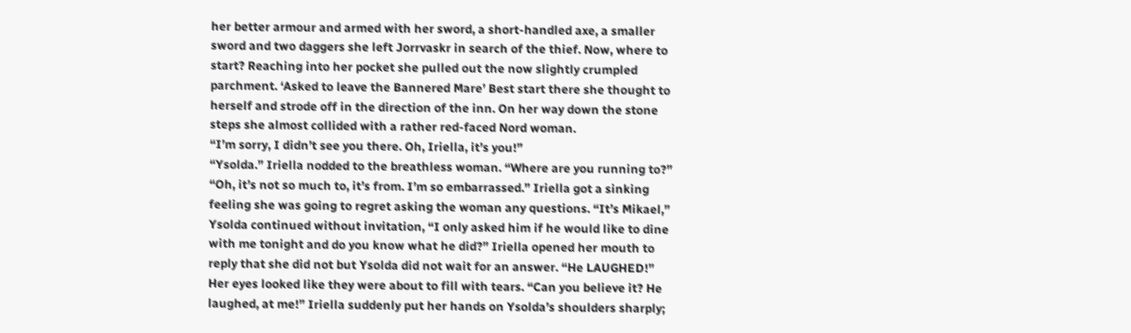her better armour and armed with her sword, a short-handled axe, a smaller sword and two daggers she left Jorrvaskr in search of the thief. Now, where to start? Reaching into her pocket she pulled out the now slightly crumpled parchment. ‘Asked to leave the Bannered Mare’ Best start there she thought to herself and strode off in the direction of the inn. On her way down the stone steps she almost collided with a rather red-faced Nord woman.
“I’m sorry, I didn’t see you there. Oh, Iriella, it’s you!”
“Ysolda.” Iriella nodded to the breathless woman. “Where are you running to?”
“Oh, it’s not so much to, it’s from. I’m so embarrassed.” Iriella got a sinking feeling she was going to regret asking the woman any questions. “It’s Mikael,” Ysolda continued without invitation, “I only asked him if he would like to dine with me tonight and do you know what he did?” Iriella opened her mouth to reply that she did not but Ysolda did not wait for an answer. “He LAUGHED!” Her eyes looked like they were about to fill with tears. “Can you believe it? He laughed, at me!” Iriella suddenly put her hands on Ysolda’s shoulders sharply;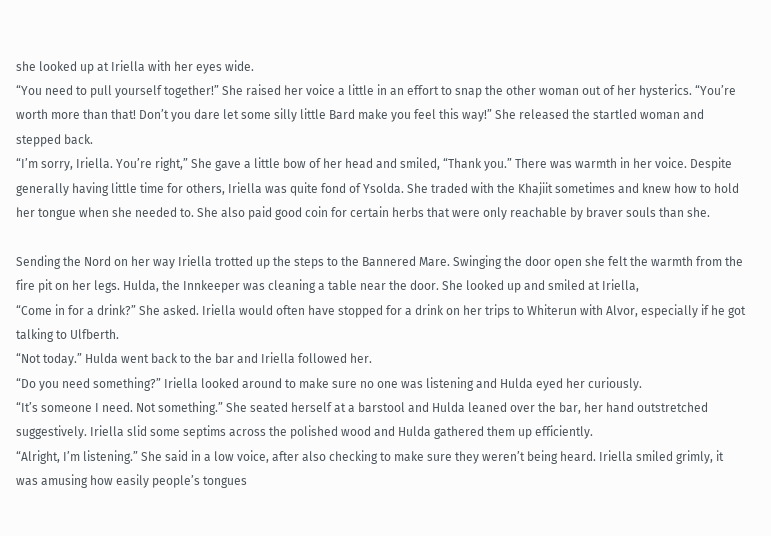she looked up at Iriella with her eyes wide.
“You need to pull yourself together!” She raised her voice a little in an effort to snap the other woman out of her hysterics. “You’re worth more than that! Don’t you dare let some silly little Bard make you feel this way!” She released the startled woman and stepped back.
“I’m sorry, Iriella. You’re right,” She gave a little bow of her head and smiled, “Thank you.” There was warmth in her voice. Despite generally having little time for others, Iriella was quite fond of Ysolda. She traded with the Khajiit sometimes and knew how to hold her tongue when she needed to. She also paid good coin for certain herbs that were only reachable by braver souls than she.

Sending the Nord on her way Iriella trotted up the steps to the Bannered Mare. Swinging the door open she felt the warmth from the fire pit on her legs. Hulda, the Innkeeper was cleaning a table near the door. She looked up and smiled at Iriella,
“Come in for a drink?” She asked. Iriella would often have stopped for a drink on her trips to Whiterun with Alvor, especially if he got talking to Ulfberth.
“Not today.” Hulda went back to the bar and Iriella followed her.
“Do you need something?” Iriella looked around to make sure no one was listening and Hulda eyed her curiously.
“It’s someone I need. Not something.” She seated herself at a barstool and Hulda leaned over the bar, her hand outstretched suggestively. Iriella slid some septims across the polished wood and Hulda gathered them up efficiently.
“Alright, I’m listening.” She said in a low voice, after also checking to make sure they weren’t being heard. Iriella smiled grimly, it was amusing how easily people’s tongues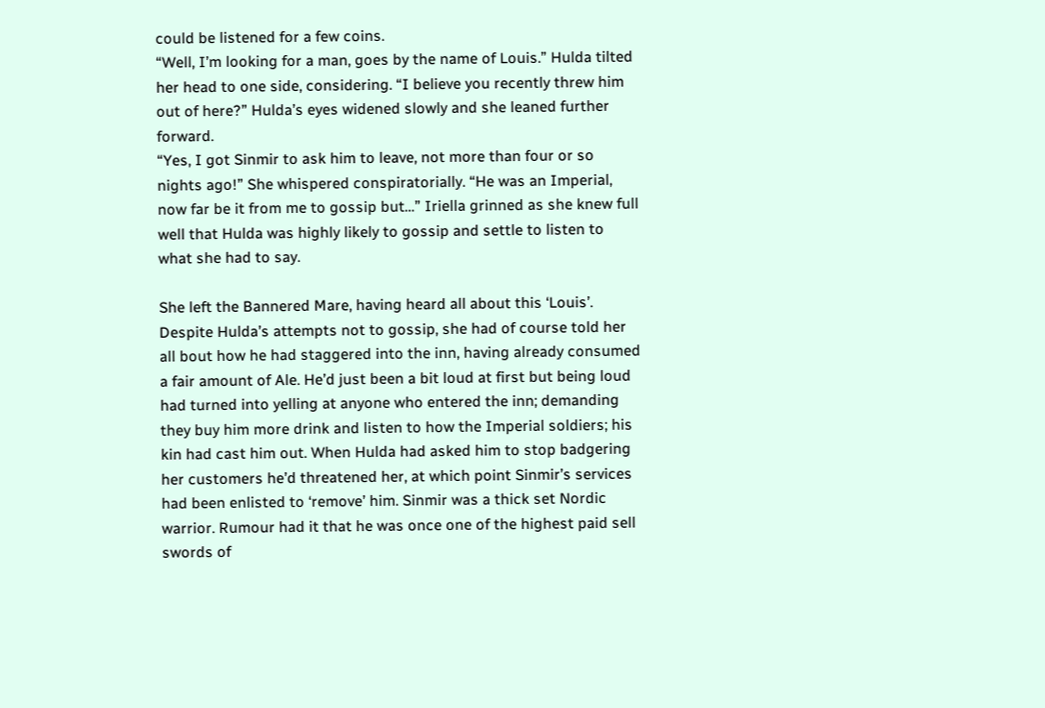could be listened for a few coins.
“Well, I’m looking for a man, goes by the name of Louis.” Hulda tilted her head to one side, considering. “I believe you recently threw him out of here?” Hulda’s eyes widened slowly and she leaned further forward.
“Yes, I got Sinmir to ask him to leave, not more than four or so nights ago!” She whispered conspiratorially. “He was an Imperial, now far be it from me to gossip but…” Iriella grinned as she knew full well that Hulda was highly likely to gossip and settle to listen to what she had to say.

She left the Bannered Mare, having heard all about this ‘Louis’. Despite Hulda’s attempts not to gossip, she had of course told her all bout how he had staggered into the inn, having already consumed a fair amount of Ale. He’d just been a bit loud at first but being loud had turned into yelling at anyone who entered the inn; demanding they buy him more drink and listen to how the Imperial soldiers; his kin had cast him out. When Hulda had asked him to stop badgering her customers he’d threatened her, at which point Sinmir’s services had been enlisted to ‘remove’ him. Sinmir was a thick set Nordic warrior. Rumour had it that he was once one of the highest paid sell swords of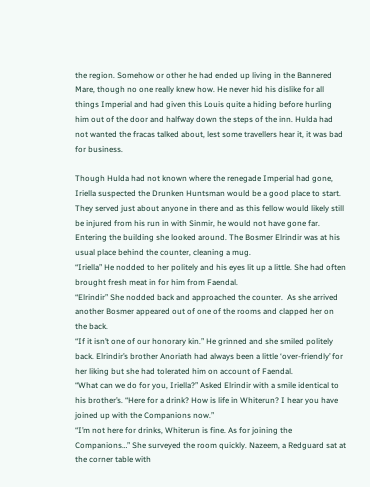the region. Somehow or other he had ended up living in the Bannered Mare, though no one really knew how. He never hid his dislike for all things Imperial and had given this Louis quite a hiding before hurling him out of the door and halfway down the steps of the inn. Hulda had not wanted the fracas talked about, lest some travellers hear it, it was bad for business.

Though Hulda had not known where the renegade Imperial had gone, Iriella suspected the Drunken Huntsman would be a good place to start. They served just about anyone in there and as this fellow would likely still be injured from his run in with Sinmir, he would not have gone far. Entering the building she looked around. The Bosmer Elrindir was at his usual place behind the counter, cleaning a mug.
“Iriella” He nodded to her politely and his eyes lit up a little. She had often brought fresh meat in for him from Faendal.
“Elrindir” She nodded back and approached the counter.  As she arrived another Bosmer appeared out of one of the rooms and clapped her on the back.
“If it isn’t one of our honorary kin.” He grinned and she smiled politely back. Elrindir’s brother Anoriath had always been a little ‘over-friendly’ for her liking but she had tolerated him on account of Faendal.
“What can we do for you, Iriella?” Asked Elrindir with a smile identical to his brother’s. “Here for a drink? How is life in Whiterun? I hear you have joined up with the Companions now.”
“I’m not here for drinks, Whiterun is fine. As for joining the Companions…” She surveyed the room quickly. Nazeem, a Redguard sat at the corner table with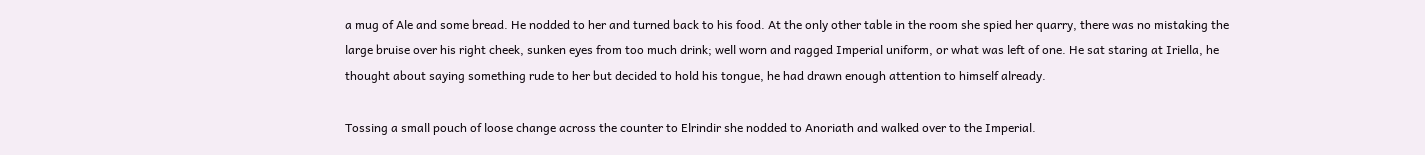a mug of Ale and some bread. He nodded to her and turned back to his food. At the only other table in the room she spied her quarry, there was no mistaking the large bruise over his right cheek, sunken eyes from too much drink; well worn and ragged Imperial uniform, or what was left of one. He sat staring at Iriella, he thought about saying something rude to her but decided to hold his tongue, he had drawn enough attention to himself already.

Tossing a small pouch of loose change across the counter to Elrindir she nodded to Anoriath and walked over to the Imperial.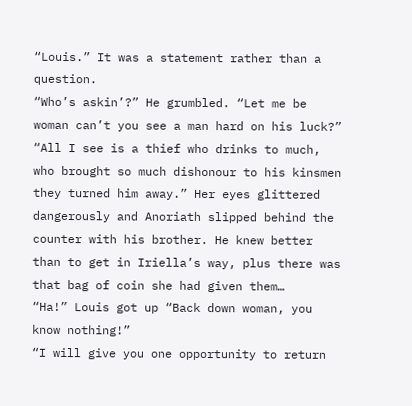“Louis.” It was a statement rather than a question.
“Who’s askin’?” He grumbled. “Let me be woman can’t you see a man hard on his luck?”
“All I see is a thief who drinks to much, who brought so much dishonour to his kinsmen they turned him away.” Her eyes glittered dangerously and Anoriath slipped behind the counter with his brother. He knew better than to get in Iriella’s way, plus there was that bag of coin she had given them…
“Ha!” Louis got up “Back down woman, you know nothing!”
“I will give you one opportunity to return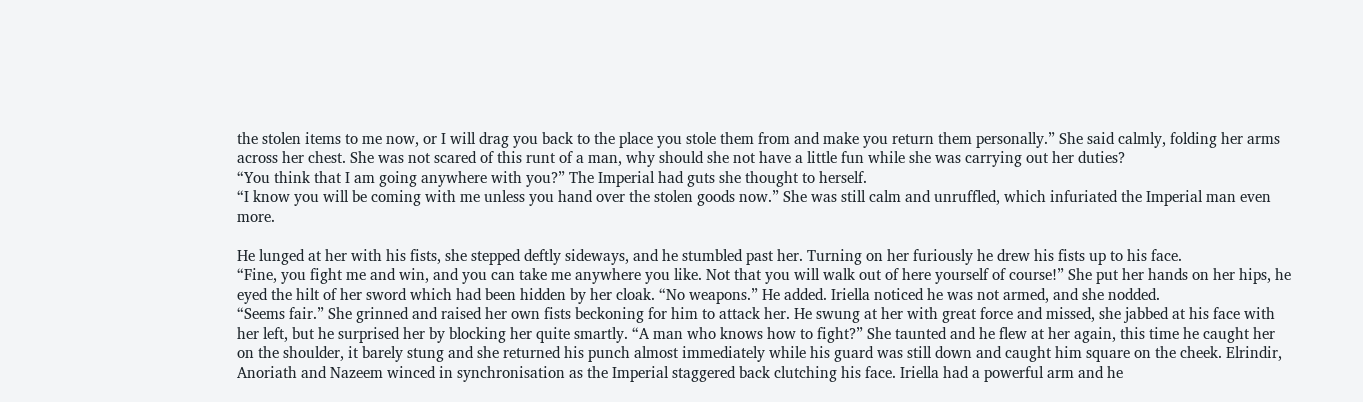the stolen items to me now, or I will drag you back to the place you stole them from and make you return them personally.” She said calmly, folding her arms across her chest. She was not scared of this runt of a man, why should she not have a little fun while she was carrying out her duties?
“You think that I am going anywhere with you?” The Imperial had guts she thought to herself.
“I know you will be coming with me unless you hand over the stolen goods now.” She was still calm and unruffled, which infuriated the Imperial man even more.

He lunged at her with his fists, she stepped deftly sideways, and he stumbled past her. Turning on her furiously he drew his fists up to his face.
“Fine, you fight me and win, and you can take me anywhere you like. Not that you will walk out of here yourself of course!” She put her hands on her hips, he eyed the hilt of her sword which had been hidden by her cloak. “No weapons.” He added. Iriella noticed he was not armed, and she nodded.
“Seems fair.” She grinned and raised her own fists beckoning for him to attack her. He swung at her with great force and missed, she jabbed at his face with her left, but he surprised her by blocking her quite smartly. “A man who knows how to fight?” She taunted and he flew at her again, this time he caught her on the shoulder, it barely stung and she returned his punch almost immediately while his guard was still down and caught him square on the cheek. Elrindir, Anoriath and Nazeem winced in synchronisation as the Imperial staggered back clutching his face. Iriella had a powerful arm and he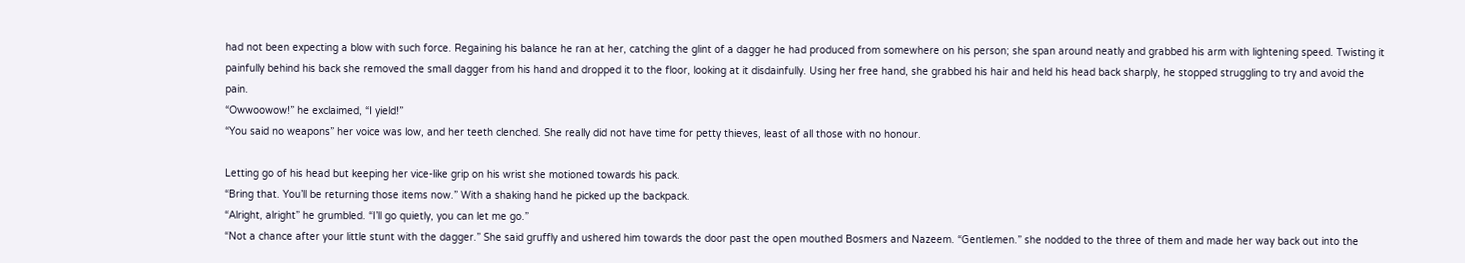had not been expecting a blow with such force. Regaining his balance he ran at her, catching the glint of a dagger he had produced from somewhere on his person; she span around neatly and grabbed his arm with lightening speed. Twisting it painfully behind his back she removed the small dagger from his hand and dropped it to the floor, looking at it disdainfully. Using her free hand, she grabbed his hair and held his head back sharply, he stopped struggling to try and avoid the pain.
“Owwoowow!” he exclaimed, “I yield!”
“You said no weapons” her voice was low, and her teeth clenched. She really did not have time for petty thieves, least of all those with no honour.

Letting go of his head but keeping her vice-like grip on his wrist she motioned towards his pack.
“Bring that. You’ll be returning those items now.” With a shaking hand he picked up the backpack.
“Alright, alright” he grumbled. “I’ll go quietly, you can let me go.”
“Not a chance after your little stunt with the dagger.” She said gruffly and ushered him towards the door past the open mouthed Bosmers and Nazeem. “Gentlemen.” she nodded to the three of them and made her way back out into the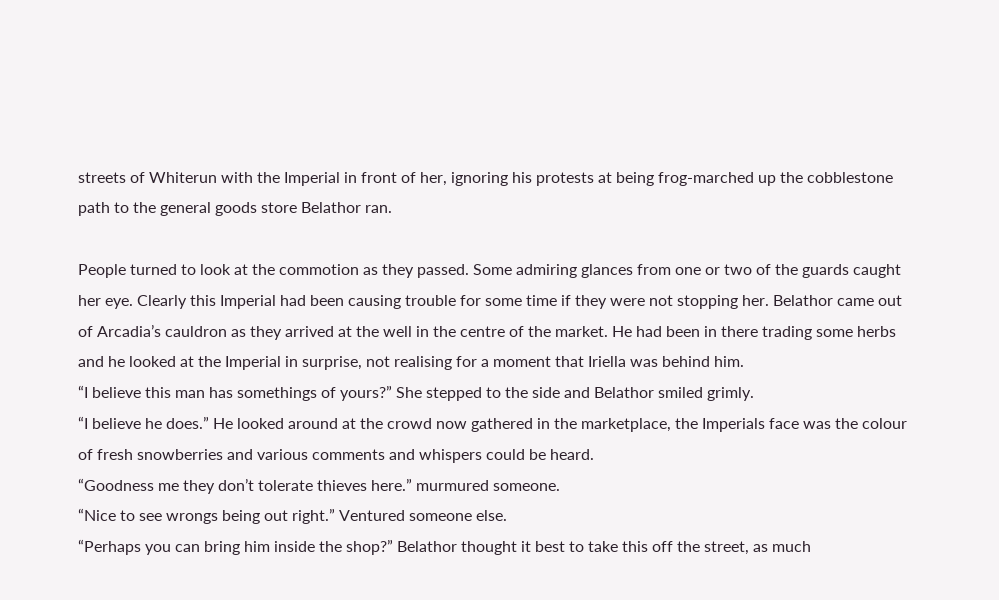streets of Whiterun with the Imperial in front of her, ignoring his protests at being frog-marched up the cobblestone path to the general goods store Belathor ran.

People turned to look at the commotion as they passed. Some admiring glances from one or two of the guards caught her eye. Clearly this Imperial had been causing trouble for some time if they were not stopping her. Belathor came out of Arcadia’s cauldron as they arrived at the well in the centre of the market. He had been in there trading some herbs and he looked at the Imperial in surprise, not realising for a moment that Iriella was behind him.
“I believe this man has somethings of yours?” She stepped to the side and Belathor smiled grimly.
“I believe he does.” He looked around at the crowd now gathered in the marketplace, the Imperials face was the colour of fresh snowberries and various comments and whispers could be heard.
“Goodness me they don’t tolerate thieves here.” murmured someone.
“Nice to see wrongs being out right.” Ventured someone else.
“Perhaps you can bring him inside the shop?” Belathor thought it best to take this off the street, as much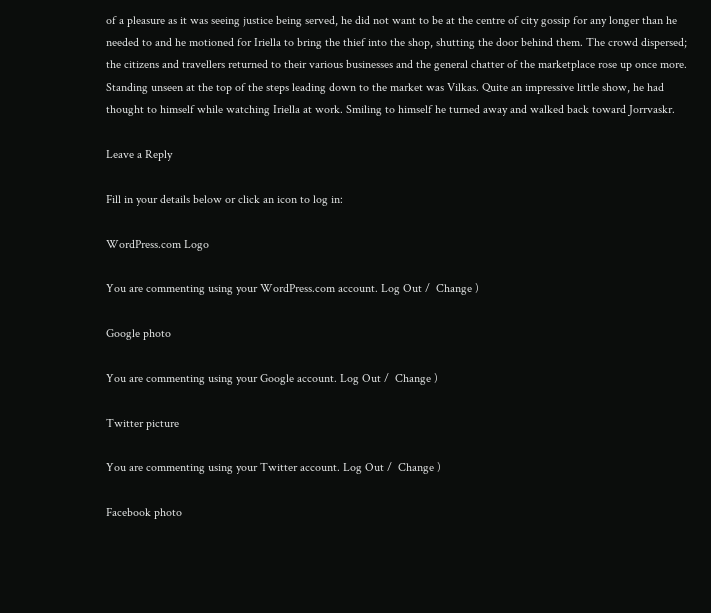of a pleasure as it was seeing justice being served, he did not want to be at the centre of city gossip for any longer than he needed to and he motioned for Iriella to bring the thief into the shop, shutting the door behind them. The crowd dispersed; the citizens and travellers returned to their various businesses and the general chatter of the marketplace rose up once more. Standing unseen at the top of the steps leading down to the market was Vilkas. Quite an impressive little show, he had thought to himself while watching Iriella at work. Smiling to himself he turned away and walked back toward Jorrvaskr.

Leave a Reply

Fill in your details below or click an icon to log in:

WordPress.com Logo

You are commenting using your WordPress.com account. Log Out /  Change )

Google photo

You are commenting using your Google account. Log Out /  Change )

Twitter picture

You are commenting using your Twitter account. Log Out /  Change )

Facebook photo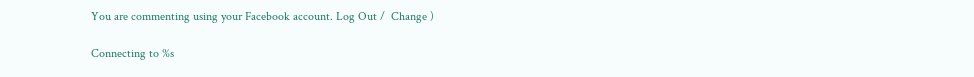You are commenting using your Facebook account. Log Out /  Change )

Connecting to %s